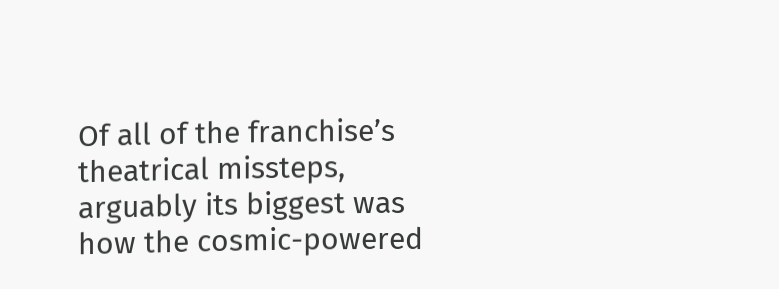Of all of the franchise’s theatrical missteps, arguably its biggest was how the cosmic-powered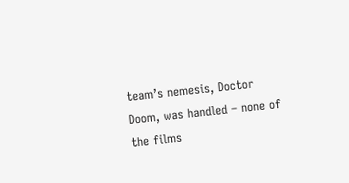team’s nemesis, Doctor Doom, was handled – none of the films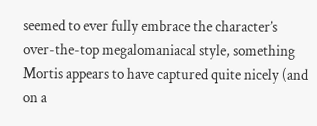seemed to ever fully embrace the character’s over-the-top megalomaniacal style, something Mortis appears to have captured quite nicely (and on a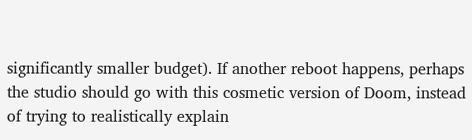significantly smaller budget). If another reboot happens, perhaps the studio should go with this cosmetic version of Doom, instead of trying to realistically explain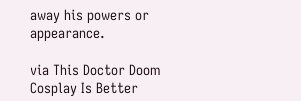away his powers or appearance.

via This Doctor Doom Cosplay Is Better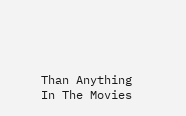Than Anything In The Movies